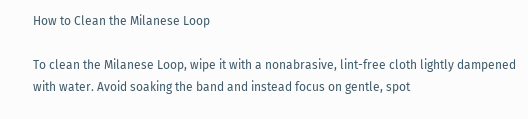How to Clean the Milanese Loop

To clean the Milanese Loop, wipe it with a nonabrasive, lint-free cloth lightly dampened with water. Avoid soaking the band and instead focus on gentle, spot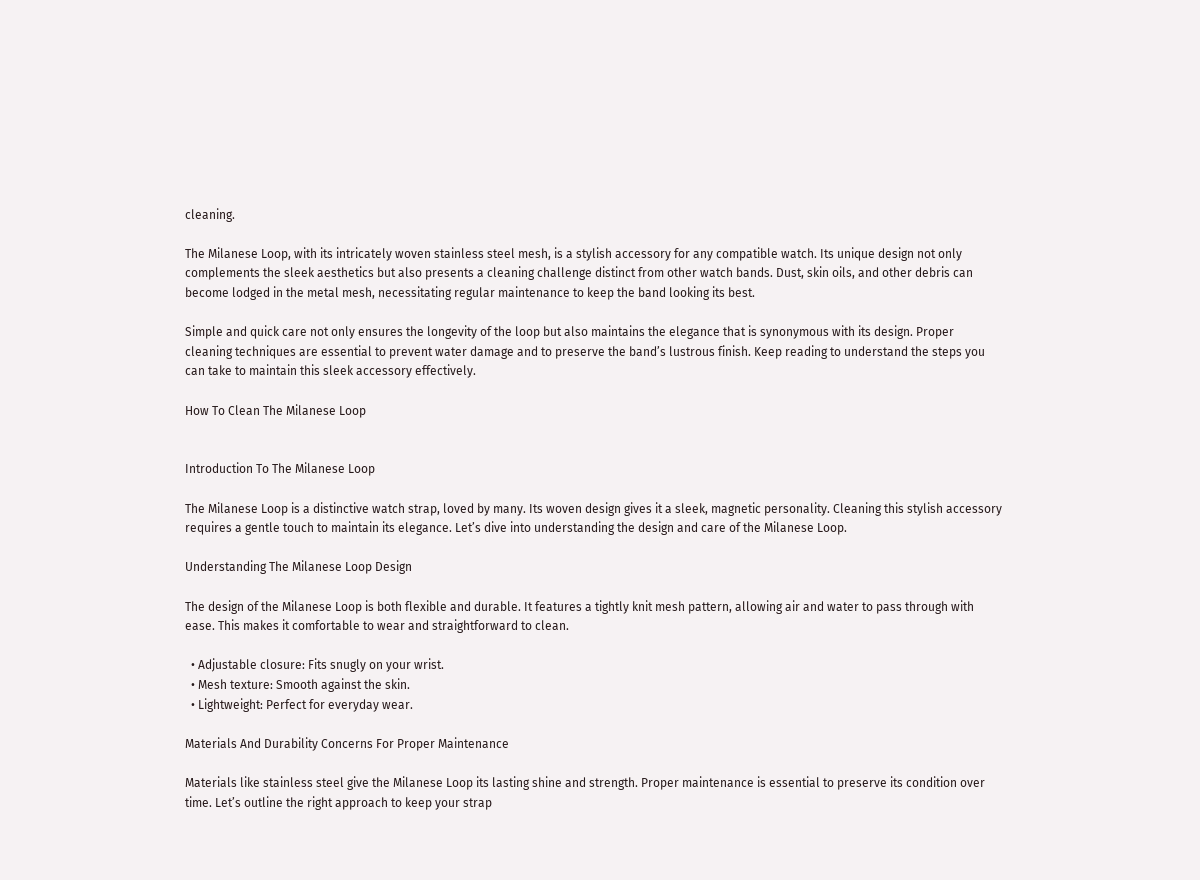cleaning.

The Milanese Loop, with its intricately woven stainless steel mesh, is a stylish accessory for any compatible watch. Its unique design not only complements the sleek aesthetics but also presents a cleaning challenge distinct from other watch bands. Dust, skin oils, and other debris can become lodged in the metal mesh, necessitating regular maintenance to keep the band looking its best.

Simple and quick care not only ensures the longevity of the loop but also maintains the elegance that is synonymous with its design. Proper cleaning techniques are essential to prevent water damage and to preserve the band’s lustrous finish. Keep reading to understand the steps you can take to maintain this sleek accessory effectively.

How To Clean The Milanese Loop


Introduction To The Milanese Loop

The Milanese Loop is a distinctive watch strap, loved by many. Its woven design gives it a sleek, magnetic personality. Cleaning this stylish accessory requires a gentle touch to maintain its elegance. Let’s dive into understanding the design and care of the Milanese Loop.

Understanding The Milanese Loop Design

The design of the Milanese Loop is both flexible and durable. It features a tightly knit mesh pattern, allowing air and water to pass through with ease. This makes it comfortable to wear and straightforward to clean.

  • Adjustable closure: Fits snugly on your wrist.
  • Mesh texture: Smooth against the skin.
  • Lightweight: Perfect for everyday wear.

Materials And Durability Concerns For Proper Maintenance

Materials like stainless steel give the Milanese Loop its lasting shine and strength. Proper maintenance is essential to preserve its condition over time. Let’s outline the right approach to keep your strap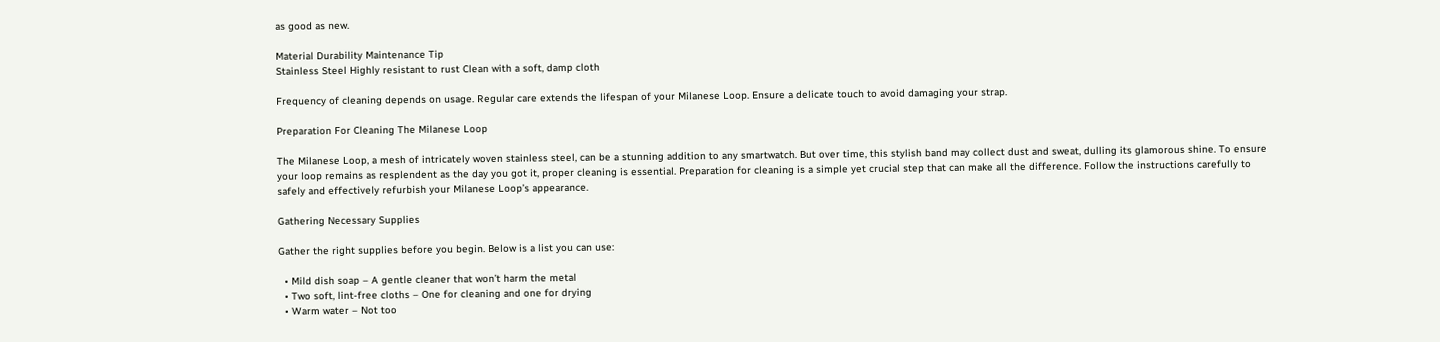as good as new.

Material Durability Maintenance Tip
Stainless Steel Highly resistant to rust Clean with a soft, damp cloth

Frequency of cleaning depends on usage. Regular care extends the lifespan of your Milanese Loop. Ensure a delicate touch to avoid damaging your strap.

Preparation For Cleaning The Milanese Loop

The Milanese Loop, a mesh of intricately woven stainless steel, can be a stunning addition to any smartwatch. But over time, this stylish band may collect dust and sweat, dulling its glamorous shine. To ensure your loop remains as resplendent as the day you got it, proper cleaning is essential. Preparation for cleaning is a simple yet crucial step that can make all the difference. Follow the instructions carefully to safely and effectively refurbish your Milanese Loop’s appearance.

Gathering Necessary Supplies

Gather the right supplies before you begin. Below is a list you can use:

  • Mild dish soap – A gentle cleaner that won’t harm the metal
  • Two soft, lint-free cloths – One for cleaning and one for drying
  • Warm water – Not too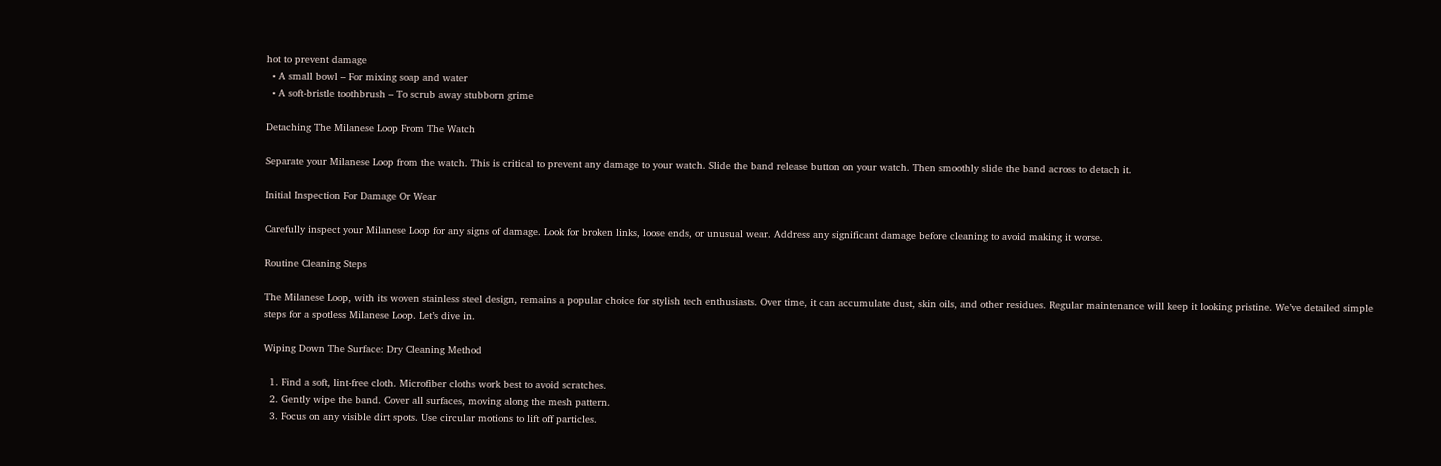hot to prevent damage
  • A small bowl – For mixing soap and water
  • A soft-bristle toothbrush – To scrub away stubborn grime

Detaching The Milanese Loop From The Watch

Separate your Milanese Loop from the watch. This is critical to prevent any damage to your watch. Slide the band release button on your watch. Then smoothly slide the band across to detach it.

Initial Inspection For Damage Or Wear

Carefully inspect your Milanese Loop for any signs of damage. Look for broken links, loose ends, or unusual wear. Address any significant damage before cleaning to avoid making it worse.

Routine Cleaning Steps

The Milanese Loop, with its woven stainless steel design, remains a popular choice for stylish tech enthusiasts. Over time, it can accumulate dust, skin oils, and other residues. Regular maintenance will keep it looking pristine. We’ve detailed simple steps for a spotless Milanese Loop. Let’s dive in.

Wiping Down The Surface: Dry Cleaning Method

  1. Find a soft, lint-free cloth. Microfiber cloths work best to avoid scratches.
  2. Gently wipe the band. Cover all surfaces, moving along the mesh pattern.
  3. Focus on any visible dirt spots. Use circular motions to lift off particles.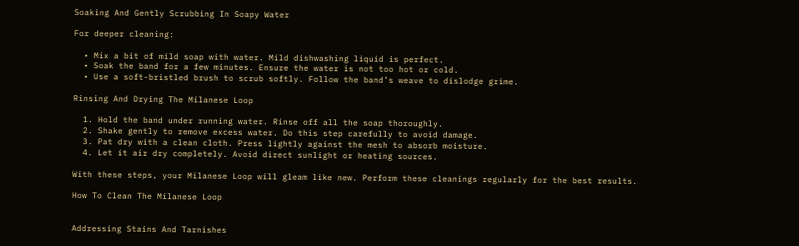Soaking And Gently Scrubbing In Soapy Water

For deeper cleaning:

  • Mix a bit of mild soap with water. Mild dishwashing liquid is perfect.
  • Soak the band for a few minutes. Ensure the water is not too hot or cold.
  • Use a soft-bristled brush to scrub softly. Follow the band’s weave to dislodge grime.

Rinsing And Drying The Milanese Loop

  1. Hold the band under running water. Rinse off all the soap thoroughly.
  2. Shake gently to remove excess water. Do this step carefully to avoid damage.
  3. Pat dry with a clean cloth. Press lightly against the mesh to absorb moisture.
  4. Let it air dry completely. Avoid direct sunlight or heating sources.

With these steps, your Milanese Loop will gleam like new. Perform these cleanings regularly for the best results.

How To Clean The Milanese Loop


Addressing Stains And Tarnishes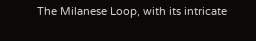The Milanese Loop, with its intricate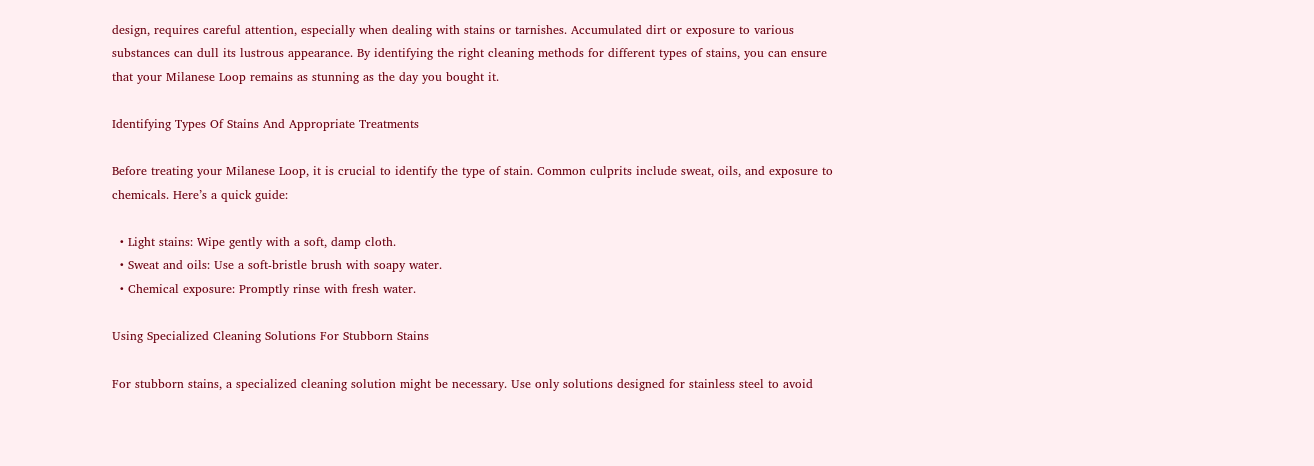design, requires careful attention, especially when dealing with stains or tarnishes. Accumulated dirt or exposure to various substances can dull its lustrous appearance. By identifying the right cleaning methods for different types of stains, you can ensure that your Milanese Loop remains as stunning as the day you bought it.

Identifying Types Of Stains And Appropriate Treatments

Before treating your Milanese Loop, it is crucial to identify the type of stain. Common culprits include sweat, oils, and exposure to chemicals. Here’s a quick guide:

  • Light stains: Wipe gently with a soft, damp cloth.
  • Sweat and oils: Use a soft-bristle brush with soapy water.
  • Chemical exposure: Promptly rinse with fresh water.

Using Specialized Cleaning Solutions For Stubborn Stains

For stubborn stains, a specialized cleaning solution might be necessary. Use only solutions designed for stainless steel to avoid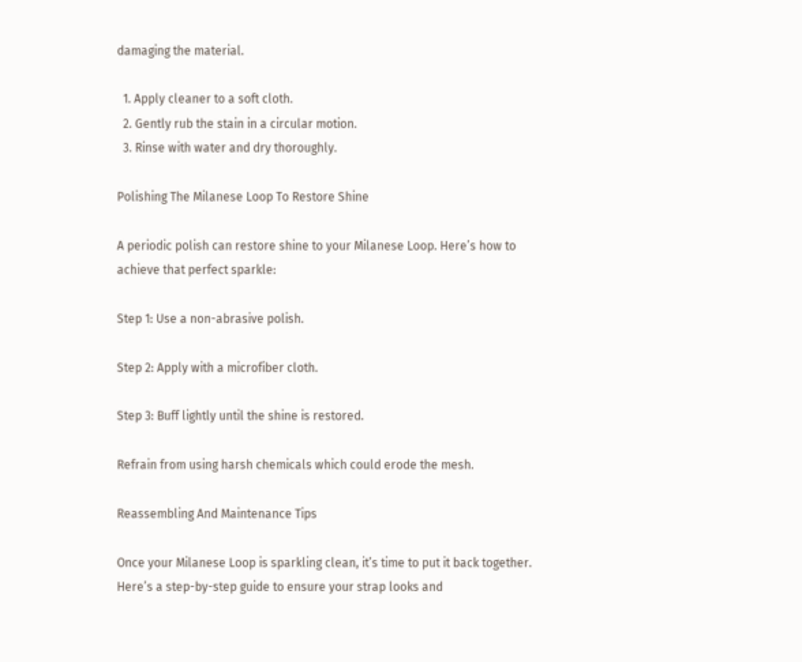damaging the material.

  1. Apply cleaner to a soft cloth.
  2. Gently rub the stain in a circular motion.
  3. Rinse with water and dry thoroughly.

Polishing The Milanese Loop To Restore Shine

A periodic polish can restore shine to your Milanese Loop. Here’s how to achieve that perfect sparkle:

Step 1: Use a non-abrasive polish.

Step 2: Apply with a microfiber cloth.

Step 3: Buff lightly until the shine is restored.

Refrain from using harsh chemicals which could erode the mesh.

Reassembling And Maintenance Tips

Once your Milanese Loop is sparkling clean, it’s time to put it back together. Here’s a step-by-step guide to ensure your strap looks and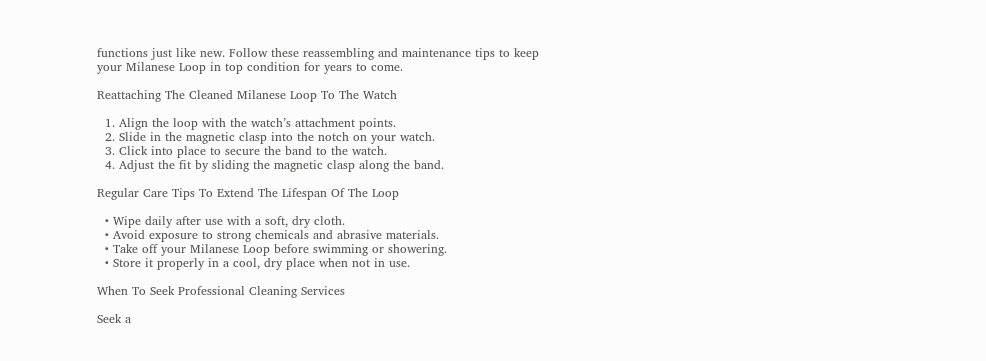functions just like new. Follow these reassembling and maintenance tips to keep your Milanese Loop in top condition for years to come.

Reattaching The Cleaned Milanese Loop To The Watch

  1. Align the loop with the watch’s attachment points.
  2. Slide in the magnetic clasp into the notch on your watch.
  3. Click into place to secure the band to the watch.
  4. Adjust the fit by sliding the magnetic clasp along the band.

Regular Care Tips To Extend The Lifespan Of The Loop

  • Wipe daily after use with a soft, dry cloth.
  • Avoid exposure to strong chemicals and abrasive materials.
  • Take off your Milanese Loop before swimming or showering.
  • Store it properly in a cool, dry place when not in use.

When To Seek Professional Cleaning Services

Seek a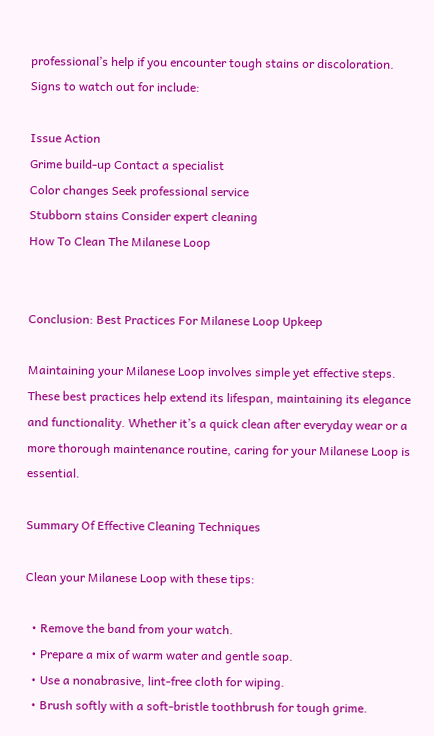professional’s help if you encounter tough stains or discoloration. Signs to watch out for include:

Issue Action
Grime build-up Contact a specialist
Color changes Seek professional service
Stubborn stains Consider expert cleaning
How To Clean The Milanese Loop


Conclusion: Best Practices For Milanese Loop Upkeep

Maintaining your Milanese Loop involves simple yet effective steps. These best practices help extend its lifespan, maintaining its elegance and functionality. Whether it’s a quick clean after everyday wear or a more thorough maintenance routine, caring for your Milanese Loop is essential.

Summary Of Effective Cleaning Techniques

Clean your Milanese Loop with these tips:

  • Remove the band from your watch.
  • Prepare a mix of warm water and gentle soap.
  • Use a nonabrasive, lint-free cloth for wiping.
  • Brush softly with a soft-bristle toothbrush for tough grime.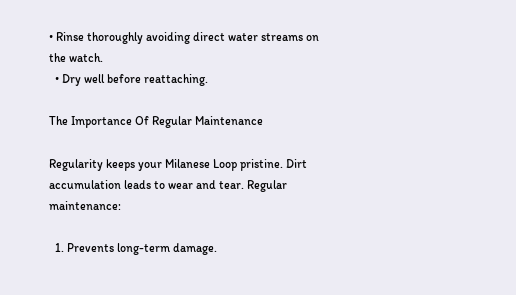• Rinse thoroughly avoiding direct water streams on the watch.
  • Dry well before reattaching.

The Importance Of Regular Maintenance

Regularity keeps your Milanese Loop pristine. Dirt accumulation leads to wear and tear. Regular maintenance:

  1. Prevents long-term damage.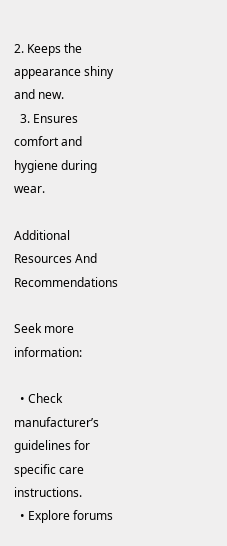2. Keeps the appearance shiny and new.
  3. Ensures comfort and hygiene during wear.

Additional Resources And Recommendations

Seek more information:

  • Check manufacturer’s guidelines for specific care instructions.
  • Explore forums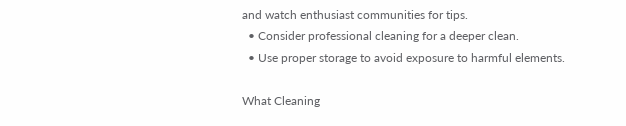and watch enthusiast communities for tips.
  • Consider professional cleaning for a deeper clean.
  • Use proper storage to avoid exposure to harmful elements.

What Cleaning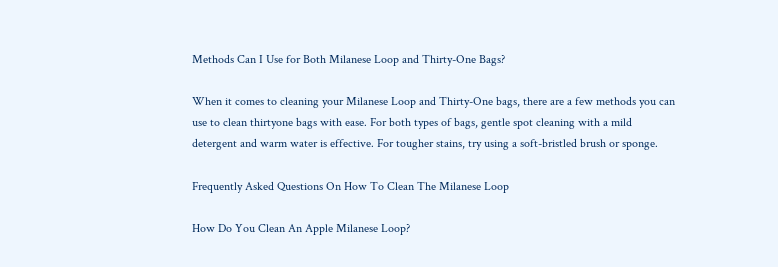Methods Can I Use for Both Milanese Loop and Thirty-One Bags?

When it comes to cleaning your Milanese Loop and Thirty-One bags, there are a few methods you can use to clean thirtyone bags with ease. For both types of bags, gentle spot cleaning with a mild detergent and warm water is effective. For tougher stains, try using a soft-bristled brush or sponge.

Frequently Asked Questions On How To Clean The Milanese Loop

How Do You Clean An Apple Milanese Loop?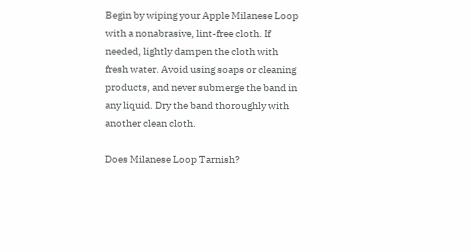Begin by wiping your Apple Milanese Loop with a nonabrasive, lint-free cloth. If needed, lightly dampen the cloth with fresh water. Avoid using soaps or cleaning products, and never submerge the band in any liquid. Dry the band thoroughly with another clean cloth.

Does Milanese Loop Tarnish?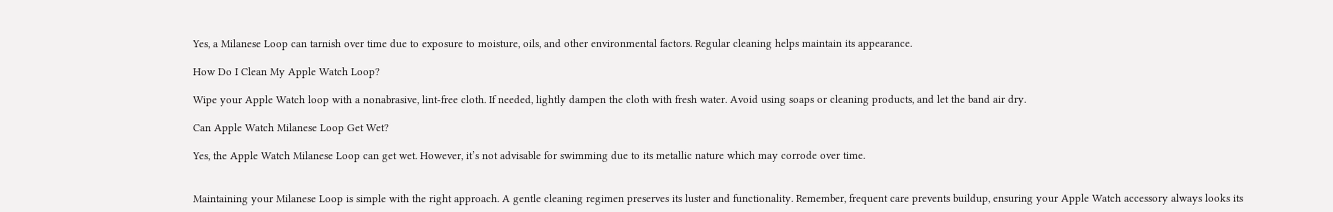Yes, a Milanese Loop can tarnish over time due to exposure to moisture, oils, and other environmental factors. Regular cleaning helps maintain its appearance.

How Do I Clean My Apple Watch Loop?

Wipe your Apple Watch loop with a nonabrasive, lint-free cloth. If needed, lightly dampen the cloth with fresh water. Avoid using soaps or cleaning products, and let the band air dry.

Can Apple Watch Milanese Loop Get Wet?

Yes, the Apple Watch Milanese Loop can get wet. However, it’s not advisable for swimming due to its metallic nature which may corrode over time.


Maintaining your Milanese Loop is simple with the right approach. A gentle cleaning regimen preserves its luster and functionality. Remember, frequent care prevents buildup, ensuring your Apple Watch accessory always looks its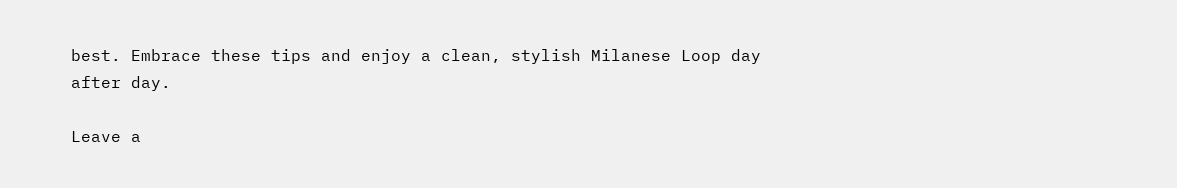best. Embrace these tips and enjoy a clean, stylish Milanese Loop day after day.

Leave a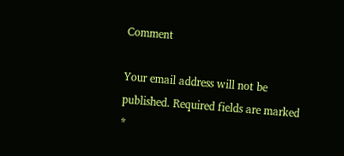Comment

Your email address will not be published. Required fields are marked *